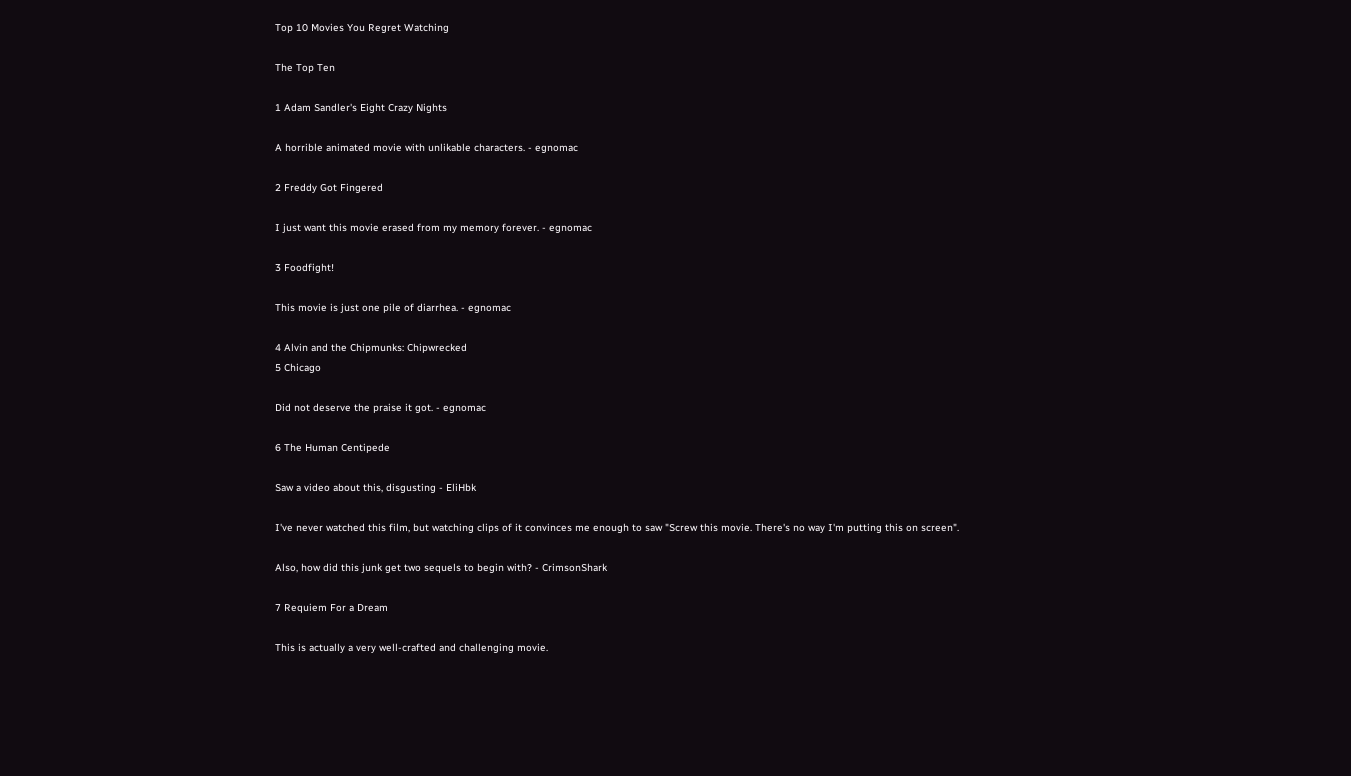Top 10 Movies You Regret Watching

The Top Ten

1 Adam Sandler's Eight Crazy Nights

A horrible animated movie with unlikable characters. - egnomac

2 Freddy Got Fingered

I just want this movie erased from my memory forever. - egnomac

3 Foodfight!

This movie is just one pile of diarrhea. - egnomac

4 Alvin and the Chipmunks: Chipwrecked
5 Chicago

Did not deserve the praise it got. - egnomac

6 The Human Centipede

Saw a video about this, disgusting - EliHbk

I've never watched this film, but watching clips of it convinces me enough to saw "Screw this movie. There's no way I'm putting this on screen".

Also, how did this junk get two sequels to begin with? - CrimsonShark

7 Requiem For a Dream

This is actually a very well-crafted and challenging movie.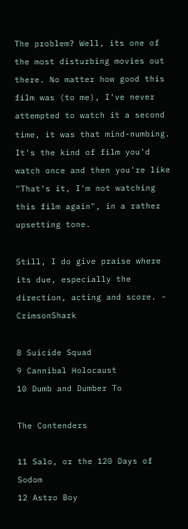The problem? Well, its one of the most disturbing movies out there. No matter how good this film was (to me), I've never attempted to watch it a second time, it was that mind-numbing. It's the kind of film you'd watch once and then you're like "That's it, I'm not watching this film again", in a rather upsetting tone.

Still, I do give praise where its due, especially the direction, acting and score. - CrimsonShark

8 Suicide Squad
9 Cannibal Holocaust
10 Dumb and Dumber To

The Contenders

11 Salo, or the 120 Days of Sodom
12 Astro Boy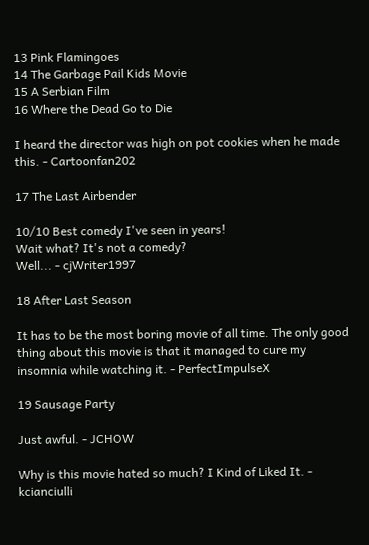13 Pink Flamingoes
14 The Garbage Pail Kids Movie
15 A Serbian Film
16 Where the Dead Go to Die

I heard the director was high on pot cookies when he made this. - Cartoonfan202

17 The Last Airbender

10/10 Best comedy I've seen in years!
Wait what? It's not a comedy?
Well... - cjWriter1997

18 After Last Season

It has to be the most boring movie of all time. The only good thing about this movie is that it managed to cure my insomnia while watching it. - PerfectImpulseX

19 Sausage Party

Just awful. - JCHOW

Why is this movie hated so much? I Kind of Liked It. - kcianciulli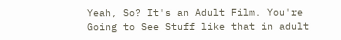Yeah, So? It's an Adult Film. You're Going to See Stuff like that in adult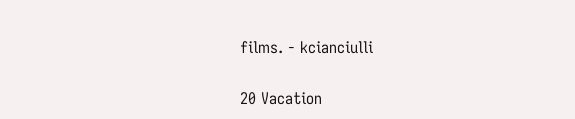films. - kcianciulli

20 Vacation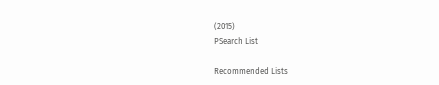(2015)
PSearch List

Recommended Lists